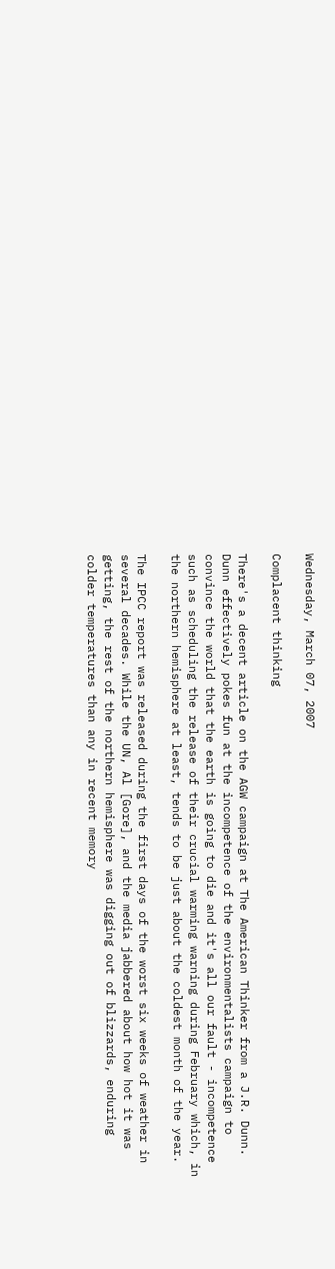Wednesday, March 07, 2007

Complacent thinking

There's a decent article on the AGW campaign at The American Thinker from a J.R. Dunn. Dunn effectively pokes fun at the incompetence of the environmentalists campaign to convince the world that the earth is going to die and it's all our fault - incompetence such as scheduling the release of their crucial warming warning during February which, in the northern hemisphere at least, tends to be just about the coldest month of the year.

The IPCC report was released during the first days of the worst six weeks of weather in several decades. While the UN, Al [Gore], and the media jabbered about how hot it was getting, the rest of the northern hemisphere was digging out of blizzards, enduring colder temperatures than any in recent memory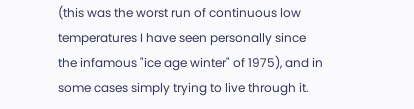(this was the worst run of continuous low temperatures I have seen personally since the infamous "ice age winter" of 1975), and in some cases simply trying to live through it.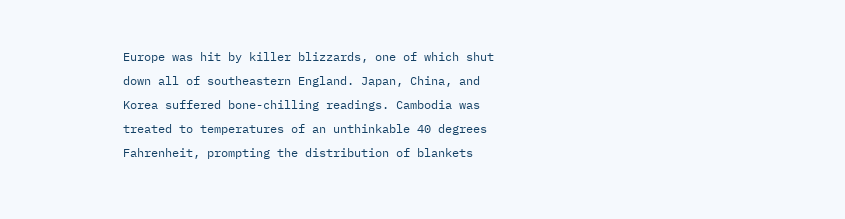Europe was hit by killer blizzards, one of which shut down all of southeastern England. Japan, China, and Korea suffered bone-chilling readings. Cambodia was treated to temperatures of an unthinkable 40 degrees Fahrenheit, prompting the distribution of blankets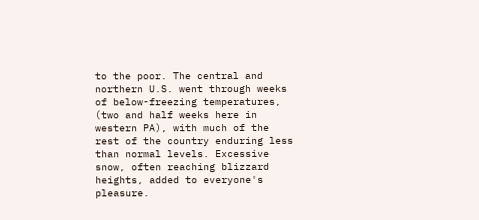to the poor. The central and northern U.S. went through weeks of below-freezing temperatures, (two and half weeks here in western PA), with much of the rest of the country enduring less than normal levels. Excessive snow, often reaching blizzard heights, added to everyone's pleasure.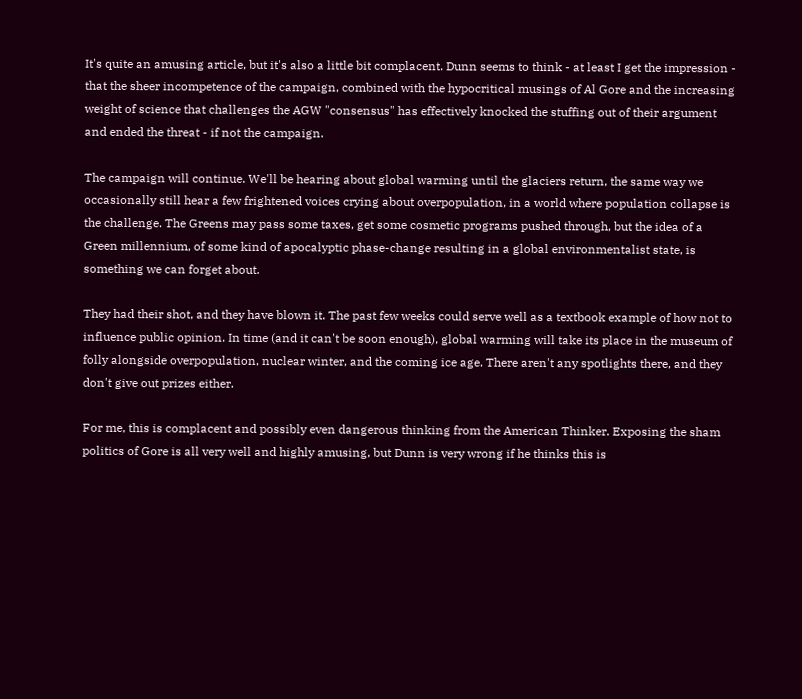It's quite an amusing article, but it's also a little bit complacent. Dunn seems to think - at least I get the impression - that the sheer incompetence of the campaign, combined with the hypocritical musings of Al Gore and the increasing weight of science that challenges the AGW "consensus" has effectively knocked the stuffing out of their argument and ended the threat - if not the campaign.

The campaign will continue. We'll be hearing about global warming until the glaciers return, the same way we occasionally still hear a few frightened voices crying about overpopulation, in a world where population collapse is the challenge. The Greens may pass some taxes, get some cosmetic programs pushed through, but the idea of a Green millennium, of some kind of apocalyptic phase-change resulting in a global environmentalist state, is something we can forget about.

They had their shot, and they have blown it. The past few weeks could serve well as a textbook example of how not to influence public opinion. In time (and it can't be soon enough), global warming will take its place in the museum of folly alongside overpopulation, nuclear winter, and the coming ice age. There aren't any spotlights there, and they don't give out prizes either.

For me, this is complacent and possibly even dangerous thinking from the American Thinker. Exposing the sham politics of Gore is all very well and highly amusing, but Dunn is very wrong if he thinks this is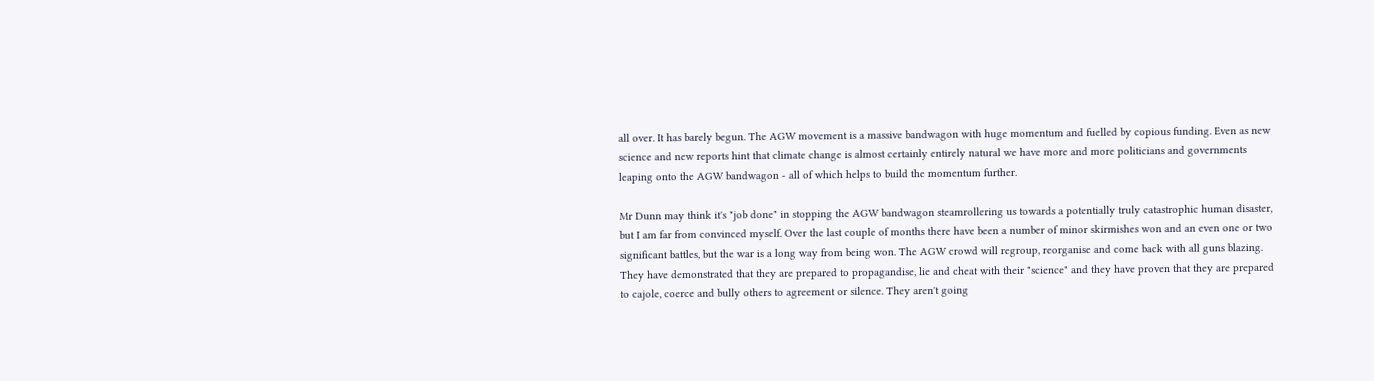all over. It has barely begun. The AGW movement is a massive bandwagon with huge momentum and fuelled by copious funding. Even as new science and new reports hint that climate change is almost certainly entirely natural we have more and more politicians and governments leaping onto the AGW bandwagon - all of which helps to build the momentum further.

Mr Dunn may think it's "job done" in stopping the AGW bandwagon steamrollering us towards a potentially truly catastrophic human disaster, but I am far from convinced myself. Over the last couple of months there have been a number of minor skirmishes won and an even one or two significant battles, but the war is a long way from being won. The AGW crowd will regroup, reorganise and come back with all guns blazing. They have demonstrated that they are prepared to propagandise, lie and cheat with their "science" and they have proven that they are prepared to cajole, coerce and bully others to agreement or silence. They aren't going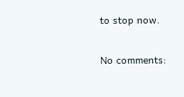to stop now.

No comments: